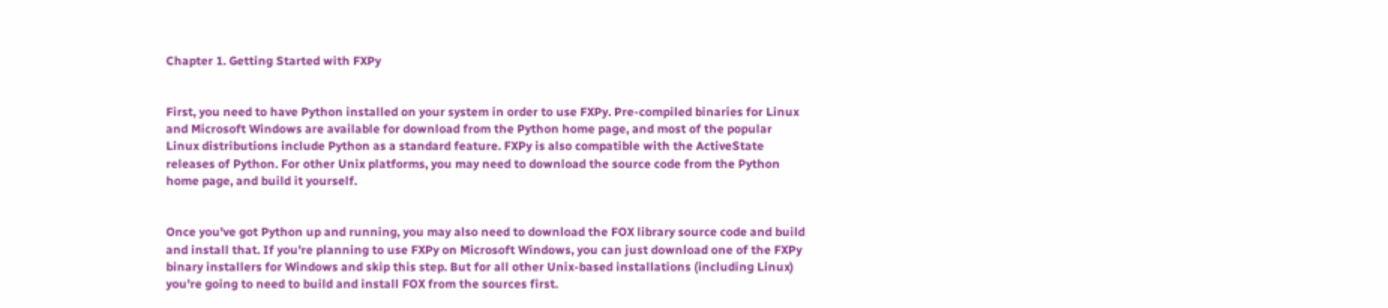Chapter 1. Getting Started with FXPy


First, you need to have Python installed on your system in order to use FXPy. Pre-compiled binaries for Linux and Microsoft Windows are available for download from the Python home page, and most of the popular Linux distributions include Python as a standard feature. FXPy is also compatible with the ActiveState releases of Python. For other Unix platforms, you may need to download the source code from the Python home page, and build it yourself.


Once you've got Python up and running, you may also need to download the FOX library source code and build and install that. If you're planning to use FXPy on Microsoft Windows, you can just download one of the FXPy binary installers for Windows and skip this step. But for all other Unix-based installations (including Linux) you're going to need to build and install FOX from the sources first.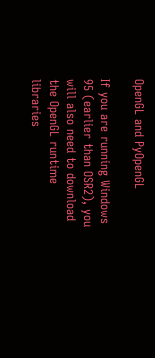OpenGL and PyOpenGL

If you are running Windows 95 (earlier than OSR2), you will also need to download the OpenGL runtime libraries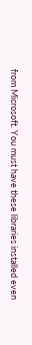from Microsoft. You must have these libraries installed even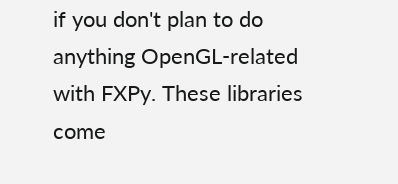if you don't plan to do anything OpenGL-related with FXPy. These libraries come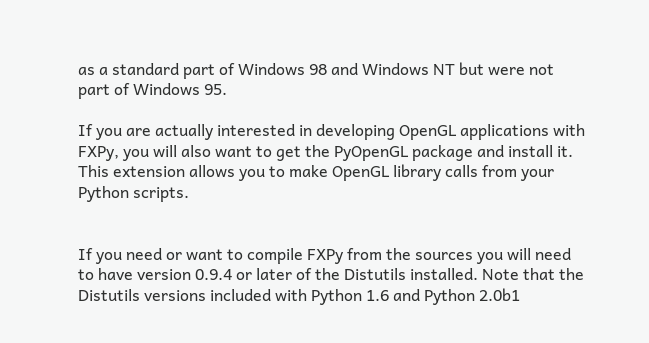as a standard part of Windows 98 and Windows NT but were not part of Windows 95.

If you are actually interested in developing OpenGL applications with FXPy, you will also want to get the PyOpenGL package and install it. This extension allows you to make OpenGL library calls from your Python scripts.


If you need or want to compile FXPy from the sources you will need to have version 0.9.4 or later of the Distutils installed. Note that the Distutils versions included with Python 1.6 and Python 2.0b1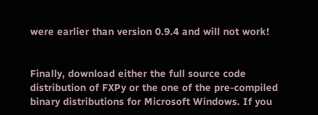were earlier than version 0.9.4 and will not work!


Finally, download either the full source code distribution of FXPy or the one of the pre-compiled binary distributions for Microsoft Windows. If you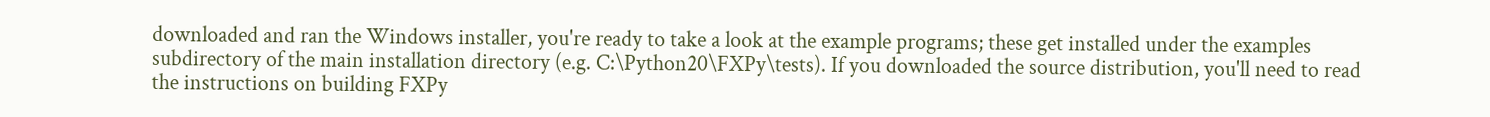downloaded and ran the Windows installer, you're ready to take a look at the example programs; these get installed under the examples subdirectory of the main installation directory (e.g. C:\Python20\FXPy\tests). If you downloaded the source distribution, you'll need to read the instructions on building FXPy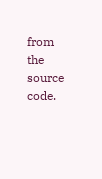from the source code.